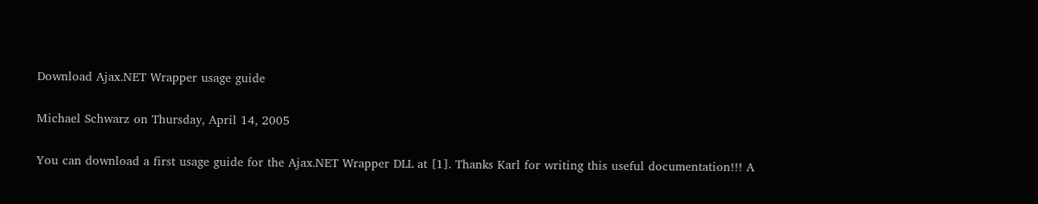Download Ajax.NET Wrapper usage guide

Michael Schwarz on Thursday, April 14, 2005

You can download a first usage guide for the Ajax.NET Wrapper DLL at [1]. Thanks Karl for writing this useful documentation!!! A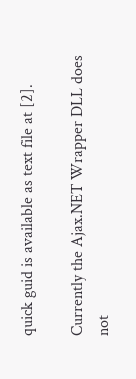quick guid is available as text file at [2].

Currently the Ajax.NET Wrapper DLL does not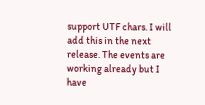support UTF chars. I will add this in the next release. The events are working already but I have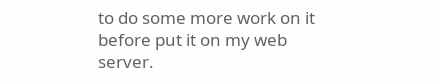to do some more work on it before put it on my web server.